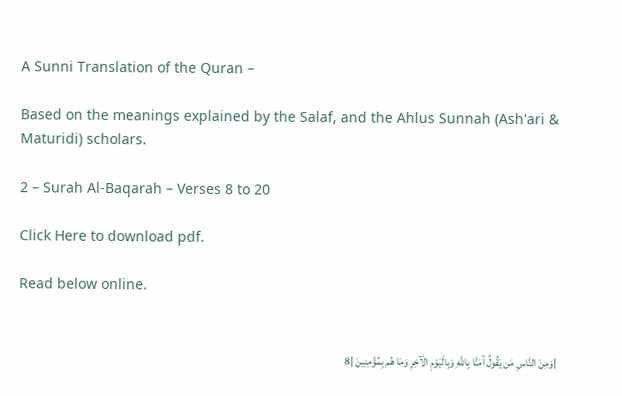A Sunni Translation of the Quran –

Based on the meanings explained by the Salaf, and the Ahlus Sunnah (Ash'ari & Maturidi) scholars.

2 – Surah Al-Baqarah – Verses 8 to 20

Click Here to download pdf.

Read below online.


|وَمِنَ النَّاسِ مَن يَقُولُ آمَنَّا بِاللَّهِ وَبِالْيَوْمِ الْآخِرِ وَمَا هُم بِمُؤْمِنِينَ |8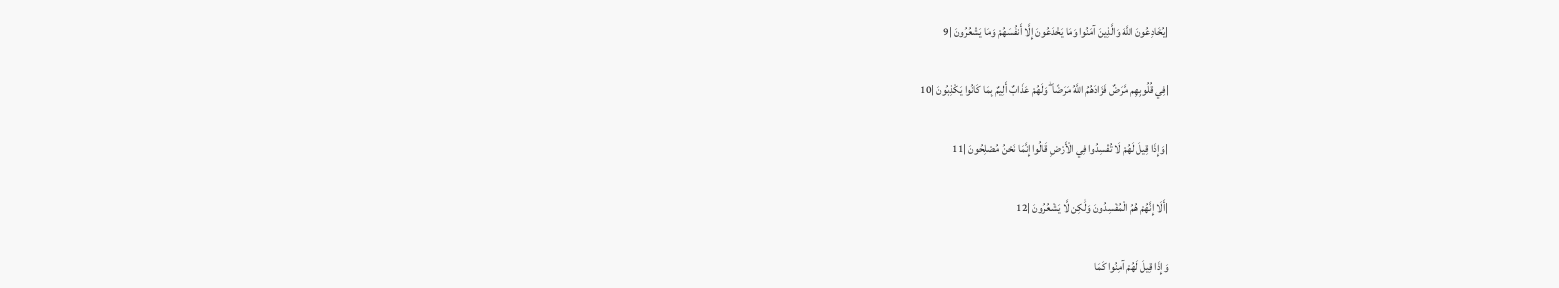|يُخَادِعُونَ اللَّهَ وَالَّذِينَ آمَنُوا وَمَا يَخْدَعُونَ إِلَّا أَنفُسَهُمْ وَمَا يَشْعُرُونَ |9

|فِي قُلُوبِهِم مَّرَضٌ فَزَادَهُمُ اللَّهُ مَرَضًا ۖ وَلَهُمْ عَذَابٌ أَلِيمٌ بِمَا كَانُوا يَكْذِبُونَ |10

|وَإِذَا قِيلَ لَهُمْ لَا تُفْسِدُوا فِي الْأَرْضِ قَالُوا إِنَّمَا نَحْنُ مُصْلِحُونَ |11

|أَلَا إِنَّهُمْ هُمُ الْمُفْسِدُونَ وَلَٰكِن لَّا يَشْعُرُونَ |12

وَإِذَا قِيلَ لَهُمْ آمِنُوا كَمَا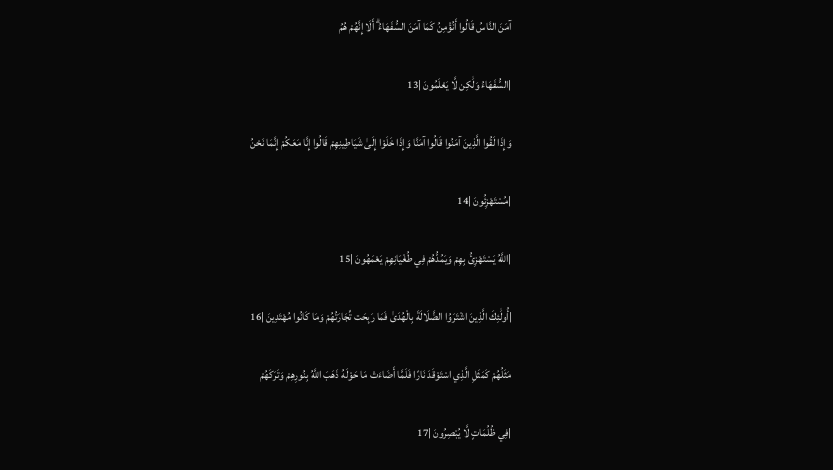آمَنَ النَّاسُ قَالُوا أَنُؤْمِنُ كَمَا آمَنَ السُّفَهَاءُ ۗ أَلَا إِنَّهُمْ هُمُ

|السُّفَهَاءُ وَلَٰكِن لَّا يَعْلَمُونَ |13

وَإِذَا لَقُوا الَّذِينَ آمَنُوا قَالُوا آمَنَّا وَإِذَا خَلَوْا إِلَىٰ شَيَاطِينِهِمْ قَالُوا إِنَّا مَعَكُمْ إِنَّمَا نَحْنُ

|مُسْتَهْزِئُونَ |14

|اللَّهُ يَسْتَهْزِئُ بِهِمْ وَيَمُدُّهُمْ فِي طُغْيَانِهِمْ يَعْمَهُونَ |15

|أُولَٰئِكَ الَّذِينَ اشْتَرَوُا الضَّلَالَةَ بِالْهُدَىٰ فَمَا رَبِحَت تِّجَارَتُهُمْ وَمَا كَانُوا مُهْتَدِينَ |16

مَثَلُهُمْ كَمَثَلِ الَّذِي اسْتَوْقَدَ نَارًا فَلَمَّا أَضَاءَتْ مَا حَوْلَهُ ذَهَبَ اللَّهُ بِنُورِهِمْ وَتَرَكَهُمْ

|فِي ظُلُمَاتٍ لَّا يُبْصِرُونَ |17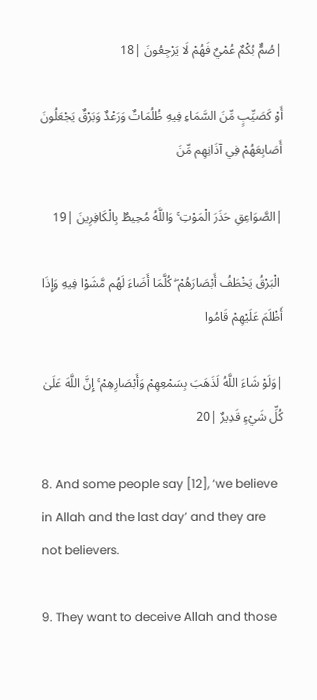|صُمٌّ بُكْمٌ عُمْيٌ فَهُمْ لَا يَرْجِعُونَ |18

أَوْ كَصَيِّبٍ مِّنَ السَّمَاءِ فِيهِ ظُلُمَاتٌ وَرَعْدٌ وَبَرْقٌ يَجْعَلُونَ أَصَابِعَهُمْ فِي آذَانِهِم مِّنَ

|الصَّوَاعِقِ حَذَرَ الْمَوْتِ ۚ وَاللَّهُ مُحِيطٌ بِالْكَافِرِينَ |19

 الْبَرْقُ يَخْطَفُ أَبْصَارَهُمْ ۖ كُلَّمَا أَضَاءَ لَهُم مَّشَوْا فِيهِ وَإِذَا أَظْلَمَ عَلَيْهِمْ قَامُوا

|وَلَوْ شَاءَ اللَّهُ لَذَهَبَ بِسَمْعِهِمْ وَأَبْصَارِهِمْ ۚ إِنَّ اللَّهَ عَلَىٰ كُلِّ شَيْءٍ قَدِيرٌ |20

8. And some people say [12], ‘we believe in Allah and the last day’ and they are not believers.

9. They want to deceive Allah and those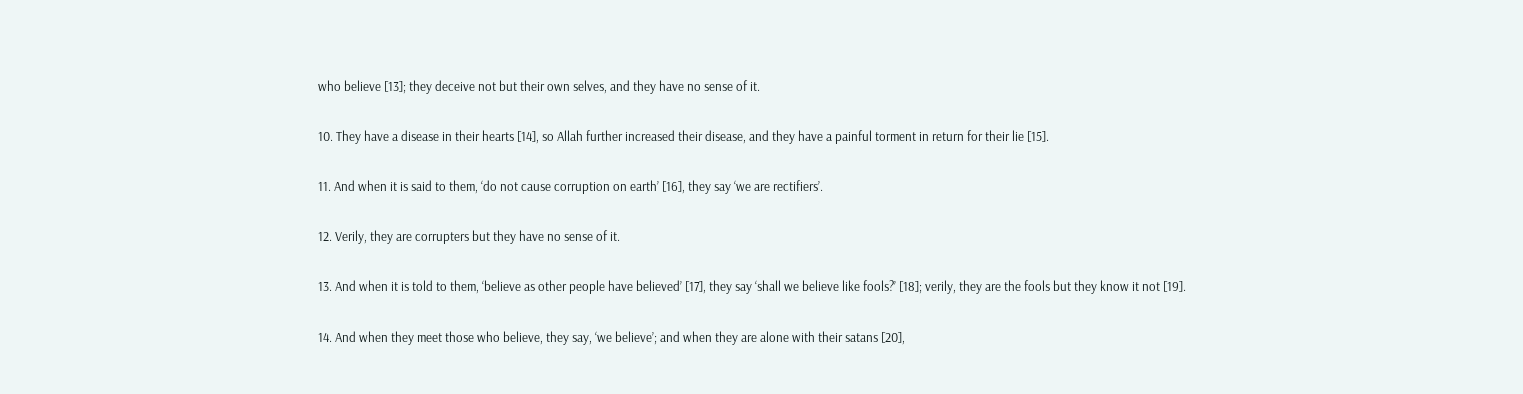who believe [13]; they deceive not but their own selves, and they have no sense of it.

10. They have a disease in their hearts [14], so Allah further increased their disease, and they have a painful torment in return for their lie [15].

11. And when it is said to them, ‘do not cause corruption on earth’ [16], they say ‘we are rectifiers’.

12. Verily, they are corrupters but they have no sense of it.

13. And when it is told to them, ‘believe as other people have believed’ [17], they say ‘shall we believe like fools?’ [18]; verily, they are the fools but they know it not [19].

14. And when they meet those who believe, they say, ‘we believe’; and when they are alone with their satans [20],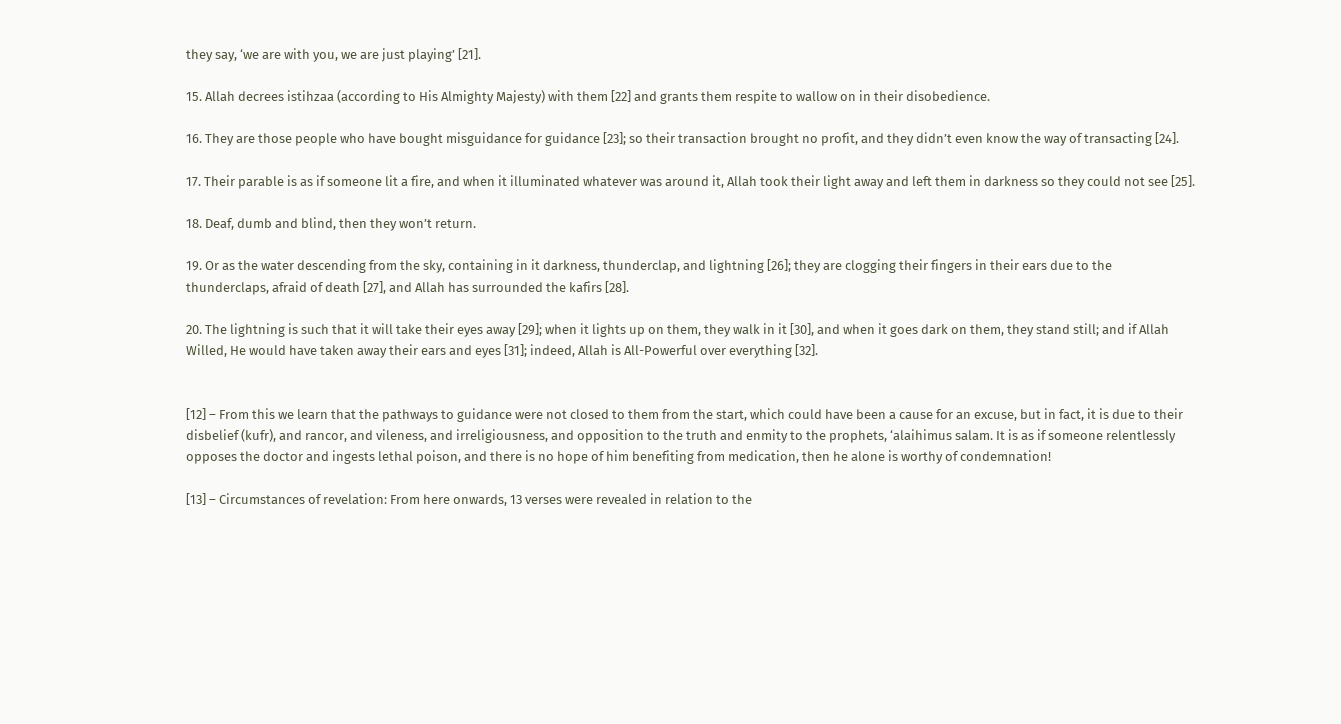they say, ‘we are with you, we are just playing’ [21].

15. Allah decrees istihzaa (according to His Almighty Majesty) with them [22] and grants them respite to wallow on in their disobedience.

16. They are those people who have bought misguidance for guidance [23]; so their transaction brought no profit, and they didn’t even know the way of transacting [24].

17. Their parable is as if someone lit a fire, and when it illuminated whatever was around it, Allah took their light away and left them in darkness so they could not see [25].

18. Deaf, dumb and blind, then they won’t return.

19. Or as the water descending from the sky, containing in it darkness, thunderclap, and lightning [26]; they are clogging their fingers in their ears due to the thunderclaps, afraid of death [27], and Allah has surrounded the kafirs [28].

20. The lightning is such that it will take their eyes away [29]; when it lights up on them, they walk in it [30], and when it goes dark on them, they stand still; and if Allah Willed, He would have taken away their ears and eyes [31]; indeed, Allah is All-Powerful over everything [32].


[12] – From this we learn that the pathways to guidance were not closed to them from the start, which could have been a cause for an excuse, but in fact, it is due to their disbelief (kufr), and rancor, and vileness, and irreligiousness, and opposition to the truth and enmity to the prophets, ‘alaihimus salam. It is as if someone relentlessly opposes the doctor and ingests lethal poison, and there is no hope of him benefiting from medication, then he alone is worthy of condemnation!

[13] – Circumstances of revelation: From here onwards, 13 verses were revealed in relation to the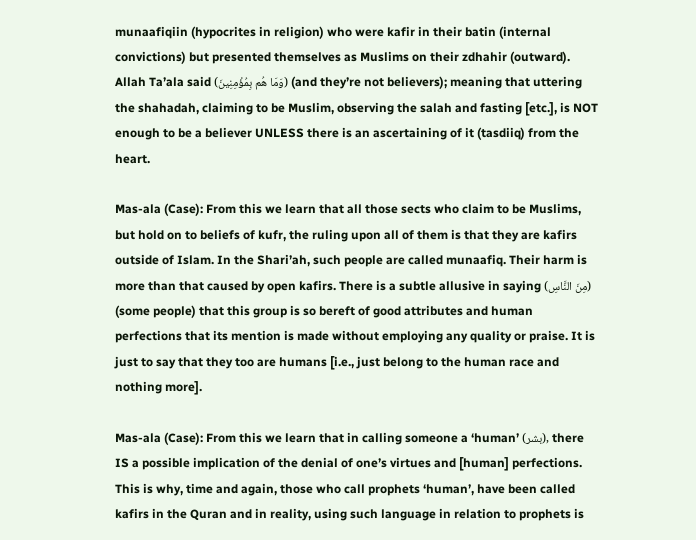munaafiqiin (hypocrites in religion) who were kafir in their batin (internal convictions) but presented themselves as Muslims on their zdhahir (outward). Allah Ta’ala said (وَمَا هُم بِمُؤْمِنِينَ) (and they’re not believers); meaning that uttering the shahadah, claiming to be Muslim, observing the salah and fasting [etc.], is NOT enough to be a believer UNLESS there is an ascertaining of it (tasdiiq) from the heart.

Mas-ala (Case): From this we learn that all those sects who claim to be Muslims, but hold on to beliefs of kufr, the ruling upon all of them is that they are kafirs outside of Islam. In the Shari’ah, such people are called munaafiq. Their harm is more than that caused by open kafirs. There is a subtle allusive in saying (مِنَ النَّاسِ) (some people) that this group is so bereft of good attributes and human perfections that its mention is made without employing any quality or praise. It is just to say that they too are humans [i.e., just belong to the human race and nothing more].

Mas-ala (Case): From this we learn that in calling someone a ‘human’ (بشر), there IS a possible implication of the denial of one’s virtues and [human] perfections. This is why, time and again, those who call prophets ‘human’, have been called kafirs in the Quran and in reality, using such language in relation to prophets is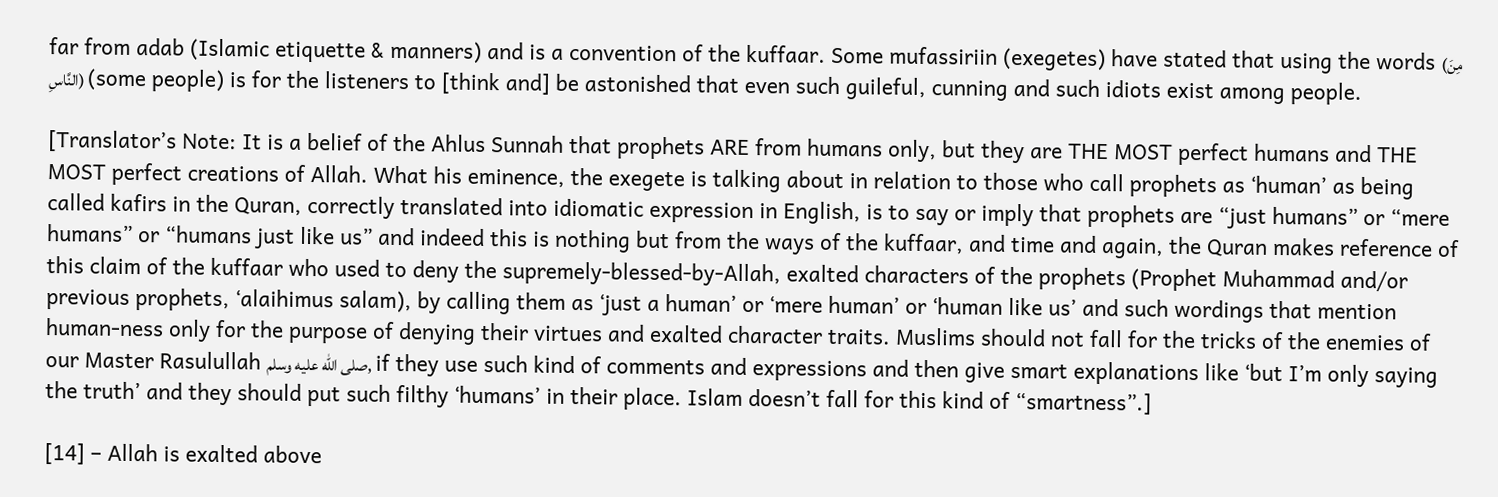far from adab (Islamic etiquette & manners) and is a convention of the kuffaar. Some mufassiriin (exegetes) have stated that using the words (مِنَ النَّاسِ) (some people) is for the listeners to [think and] be astonished that even such guileful, cunning and such idiots exist among people.

[Translator’s Note: It is a belief of the Ahlus Sunnah that prophets ARE from humans only, but they are THE MOST perfect humans and THE MOST perfect creations of Allah. What his eminence, the exegete is talking about in relation to those who call prophets as ‘human’ as being called kafirs in the Quran, correctly translated into idiomatic expression in English, is to say or imply that prophets are “just humans” or “mere humans” or “humans just like us” and indeed this is nothing but from the ways of the kuffaar, and time and again, the Quran makes reference of this claim of the kuffaar who used to deny the supremely-blessed-by-Allah, exalted characters of the prophets (Prophet Muhammad and/or previous prophets, ‘alaihimus salam), by calling them as ‘just a human’ or ‘mere human’ or ‘human like us’ and such wordings that mention human-ness only for the purpose of denying their virtues and exalted character traits. Muslims should not fall for the tricks of the enemies of our Master Rasulullah صلى الله عليه وسلم, if they use such kind of comments and expressions and then give smart explanations like ‘but I’m only saying the truth’ and they should put such filthy ‘humans’ in their place. Islam doesn’t fall for this kind of “smartness”.]

[14] – Allah is exalted above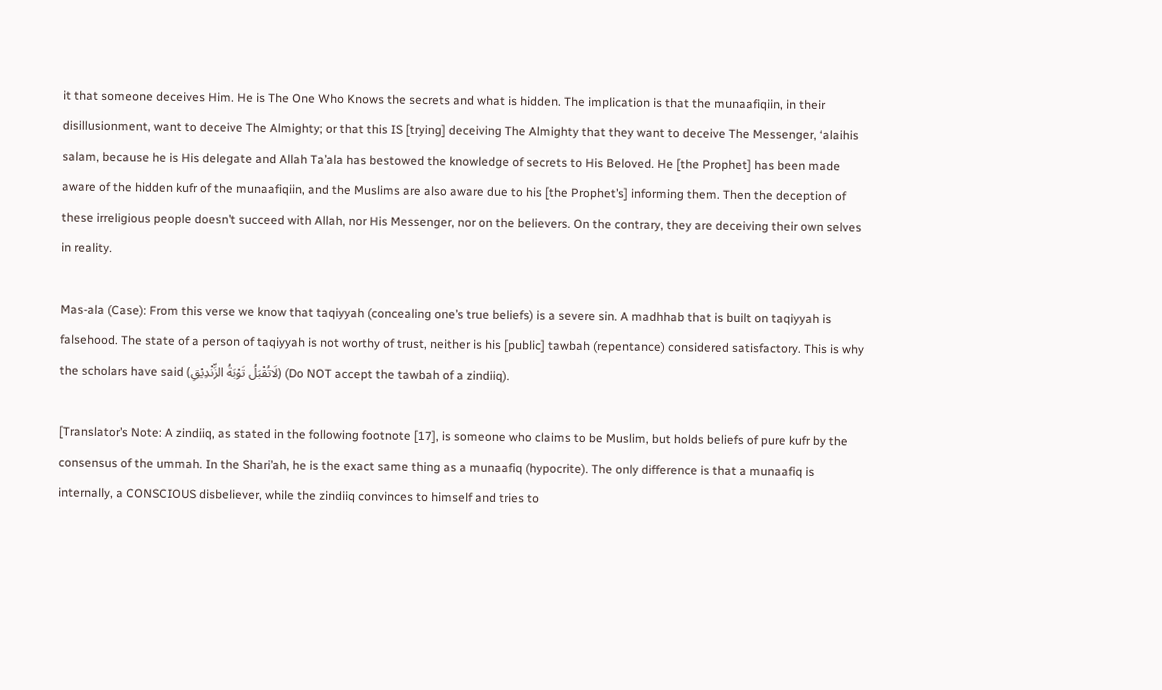it that someone deceives Him. He is The One Who Knows the secrets and what is hidden. The implication is that the munaafiqiin, in their disillusionment, want to deceive The Almighty; or that this IS [trying] deceiving The Almighty that they want to deceive The Messenger, ‘alaihis salam, because he is His delegate and Allah Ta’ala has bestowed the knowledge of secrets to His Beloved. He [the Prophet] has been made aware of the hidden kufr of the munaafiqiin, and the Muslims are also aware due to his [the Prophet’s] informing them. Then the deception of these irreligious people doesn’t succeed with Allah, nor His Messenger, nor on the believers. On the contrary, they are deceiving their own selves in reality.

Mas-ala (Case): From this verse we know that taqiyyah (concealing one’s true beliefs) is a severe sin. A madhhab that is built on taqiyyah is falsehood. The state of a person of taqiyyah is not worthy of trust, neither is his [public] tawbah (repentance) considered satisfactory. This is why the scholars have said (لَاتُقْبَلُ تَوْبَةُ الزِّنْدِیْقِ) (Do NOT accept the tawbah of a zindiiq).

[Translator’s Note: A zindiiq, as stated in the following footnote [17], is someone who claims to be Muslim, but holds beliefs of pure kufr by the consensus of the ummah. In the Shari’ah, he is the exact same thing as a munaafiq (hypocrite). The only difference is that a munaafiq is internally, a CONSCIOUS disbeliever, while the zindiiq convinces to himself and tries to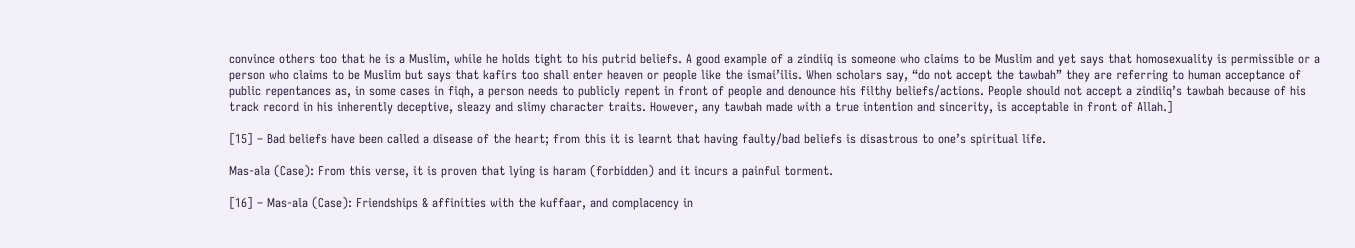convince others too that he is a Muslim, while he holds tight to his putrid beliefs. A good example of a zindiiq is someone who claims to be Muslim and yet says that homosexuality is permissible or a person who claims to be Muslim but says that kafirs too shall enter heaven or people like the ismai’ilis. When scholars say, “do not accept the tawbah” they are referring to human acceptance of public repentances as, in some cases in fiqh, a person needs to publicly repent in front of people and denounce his filthy beliefs/actions. People should not accept a zindiiq’s tawbah because of his track record in his inherently deceptive, sleazy and slimy character traits. However, any tawbah made with a true intention and sincerity, is acceptable in front of Allah.]

[15] – Bad beliefs have been called a disease of the heart; from this it is learnt that having faulty/bad beliefs is disastrous to one’s spiritual life.

Mas-ala (Case): From this verse, it is proven that lying is haram (forbidden) and it incurs a painful torment.

[16] – Mas-ala (Case): Friendships & affinities with the kuffaar, and complacency in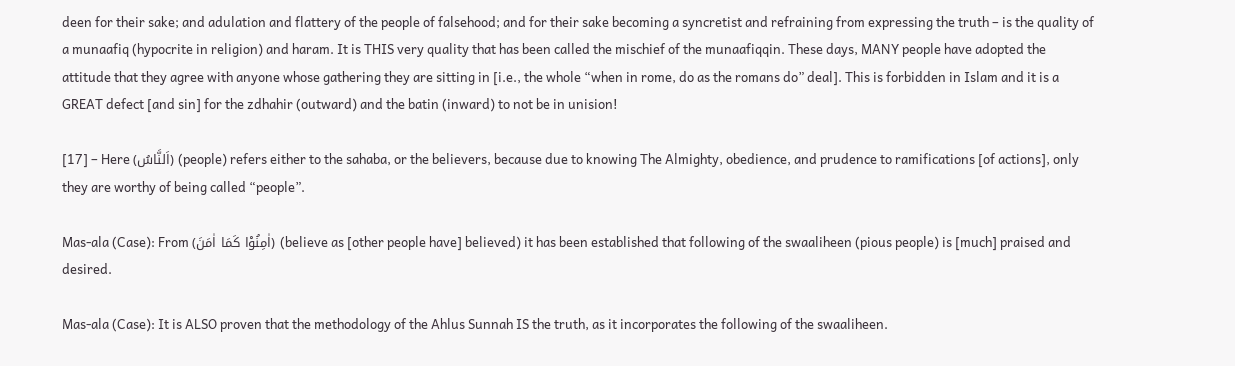deen for their sake; and adulation and flattery of the people of falsehood; and for their sake becoming a syncretist and refraining from expressing the truth – is the quality of a munaafiq (hypocrite in religion) and haram. It is THIS very quality that has been called the mischief of the munaafiqqin. These days, MANY people have adopted the attitude that they agree with anyone whose gathering they are sitting in [i.e., the whole “when in rome, do as the romans do” deal]. This is forbidden in Islam and it is a GREAT defect [and sin] for the zdhahir (outward) and the batin (inward) to not be in unision!

[17] – Here (اَلنَّاسُ) (people) refers either to the sahaba, or the believers, because due to knowing The Almighty, obedience, and prudence to ramifications [of actions], only they are worthy of being called “people”.

Mas-ala (Case): From (اٰمِنُوْا کَمَا اٰمَنَ) (believe as [other people have] believed) it has been established that following of the swaaliheen (pious people) is [much] praised and desired.

Mas-ala (Case): It is ALSO proven that the methodology of the Ahlus Sunnah IS the truth, as it incorporates the following of the swaaliheen.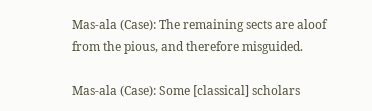Mas-ala (Case): The remaining sects are aloof from the pious, and therefore misguided.

Mas-ala (Case): Some [classical] scholars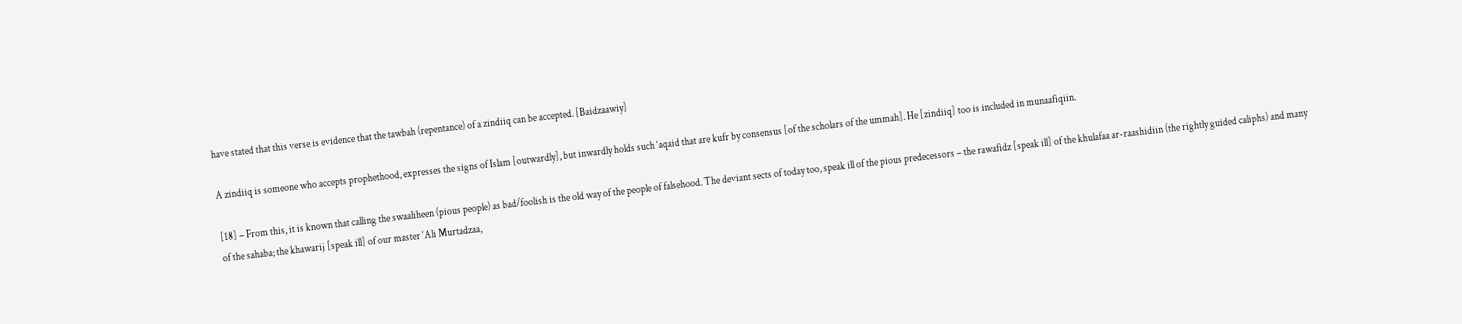have stated that this verse is evidence that the tawbah (repentance) of a zindiiq can be accepted. [Baidzaawiy]

A zindiiq is someone who accepts prophethood, expresses the signs of Islam [outwardly], but inwardly holds such ‘aqaid that are kufr by consensus [of the scholars of the ummah]. He [zindiiq] too is included in munaafiqiin.

[18] – From this, it is known that calling the swaaliheen (pious people) as bad/foolish is the old way of the people of falsehood. The deviant sects of today too, speak ill of the pious predecessors – the rawafidz [speak ill] of the khulafaa ar-raashidiin (the rightly guided caliphs) and many of the sahaba; the khawarij [speak ill] of our master ‘Ali Murtadzaa,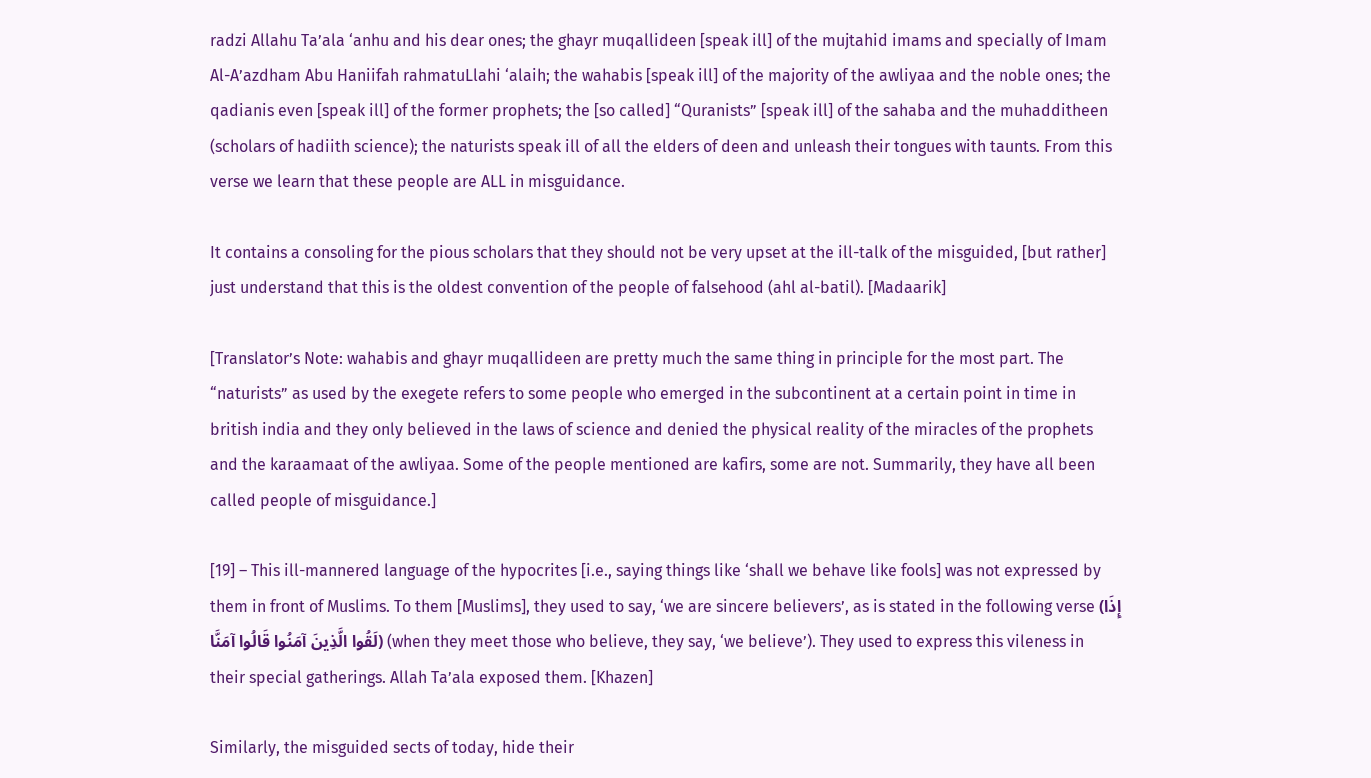radzi Allahu Ta’ala ‘anhu and his dear ones; the ghayr muqallideen [speak ill] of the mujtahid imams and specially of Imam Al-A’azdham Abu Haniifah rahmatuLlahi ‘alaih; the wahabis [speak ill] of the majority of the awliyaa and the noble ones; the qadianis even [speak ill] of the former prophets; the [so called] “Quranists” [speak ill] of the sahaba and the muhadditheen (scholars of hadiith science); the naturists speak ill of all the elders of deen and unleash their tongues with taunts. From this verse we learn that these people are ALL in misguidance.

It contains a consoling for the pious scholars that they should not be very upset at the ill-talk of the misguided, [but rather] just understand that this is the oldest convention of the people of falsehood (ahl al-batil). [Madaarik]

[Translator’s Note: wahabis and ghayr muqallideen are pretty much the same thing in principle for the most part. The “naturists” as used by the exegete refers to some people who emerged in the subcontinent at a certain point in time in british india and they only believed in the laws of science and denied the physical reality of the miracles of the prophets and the karaamaat of the awliyaa. Some of the people mentioned are kafirs, some are not. Summarily, they have all been called people of misguidance.]

[19] – This ill-mannered language of the hypocrites [i.e., saying things like ‘shall we behave like fools] was not expressed by them in front of Muslims. To them [Muslims], they used to say, ‘we are sincere believers’, as is stated in the following verse (إِذَا لَقُوا الَّذِينَ آمَنُوا قَالُوا آمَنَّا) (when they meet those who believe, they say, ‘we believe’). They used to express this vileness in their special gatherings. Allah Ta’ala exposed them. [Khazen]

Similarly, the misguided sects of today, hide their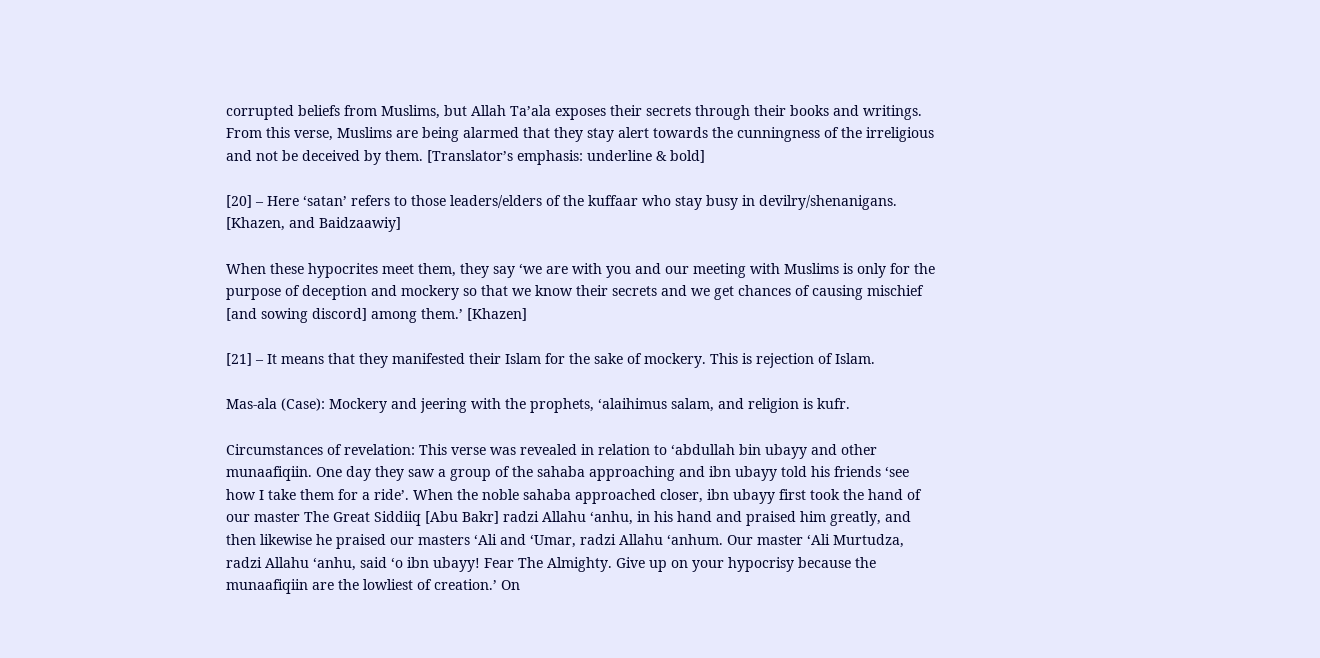corrupted beliefs from Muslims, but Allah Ta’ala exposes their secrets through their books and writings. From this verse, Muslims are being alarmed that they stay alert towards the cunningness of the irreligious and not be deceived by them. [Translator’s emphasis: underline & bold]

[20] – Here ‘satan’ refers to those leaders/elders of the kuffaar who stay busy in devilry/shenanigans. [Khazen, and Baidzaawiy]

When these hypocrites meet them, they say ‘we are with you and our meeting with Muslims is only for the purpose of deception and mockery so that we know their secrets and we get chances of causing mischief [and sowing discord] among them.’ [Khazen]

[21] – It means that they manifested their Islam for the sake of mockery. This is rejection of Islam.

Mas-ala (Case): Mockery and jeering with the prophets, ‘alaihimus salam, and religion is kufr.

Circumstances of revelation: This verse was revealed in relation to ‘abdullah bin ubayy and other munaafiqiin. One day they saw a group of the sahaba approaching and ibn ubayy told his friends ‘see how I take them for a ride’. When the noble sahaba approached closer, ibn ubayy first took the hand of our master The Great Siddiiq [Abu Bakr] radzi Allahu ‘anhu, in his hand and praised him greatly, and then likewise he praised our masters ‘Ali and ‘Umar, radzi Allahu ‘anhum. Our master ‘Ali Murtudza, radzi Allahu ‘anhu, said ‘o ibn ubayy! Fear The Almighty. Give up on your hypocrisy because the munaafiqiin are the lowliest of creation.’ On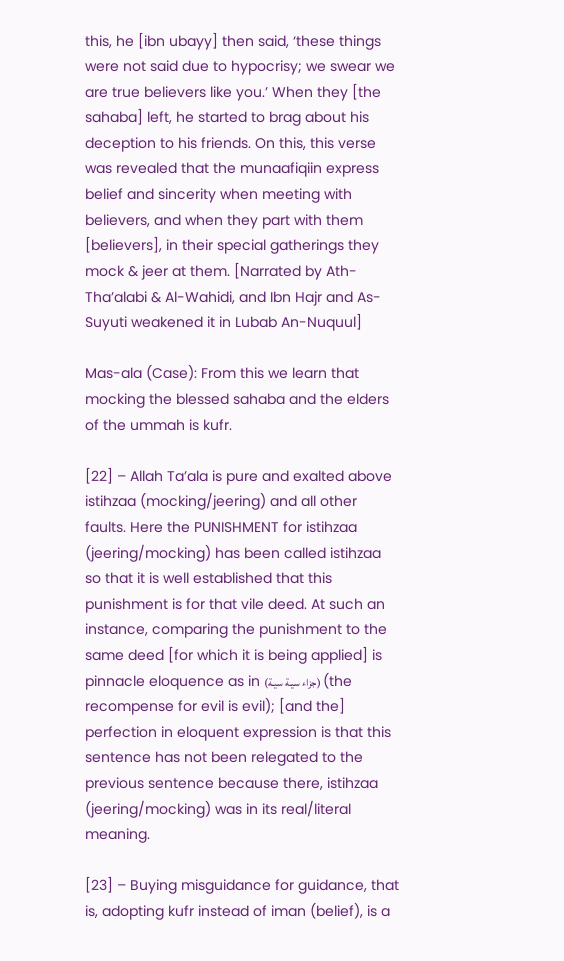this, he [ibn ubayy] then said, ‘these things were not said due to hypocrisy; we swear we are true believers like you.’ When they [the sahaba] left, he started to brag about his deception to his friends. On this, this verse was revealed that the munaafiqiin express belief and sincerity when meeting with believers, and when they part with them [believers], in their special gatherings they mock & jeer at them. [Narrated by Ath-Tha’alabi & Al-Wahidi, and Ibn Hajr and As-Suyuti weakened it in Lubab An-Nuquul]

Mas-ala (Case): From this we learn that mocking the blessed sahaba and the elders of the ummah is kufr.

[22] – Allah Ta’ala is pure and exalted above istihzaa (mocking/jeering) and all other faults. Here the PUNISHMENT for istihzaa (jeering/mocking) has been called istihzaa so that it is well established that this punishment is for that vile deed. At such an instance, comparing the punishment to the same deed [for which it is being applied] is pinnacle eloquence as in (جزاء سيـة سيـة) (the recompense for evil is evil); [and the] perfection in eloquent expression is that this sentence has not been relegated to the previous sentence because there, istihzaa (jeering/mocking) was in its real/literal meaning.

[23] – Buying misguidance for guidance, that is, adopting kufr instead of iman (belief), is a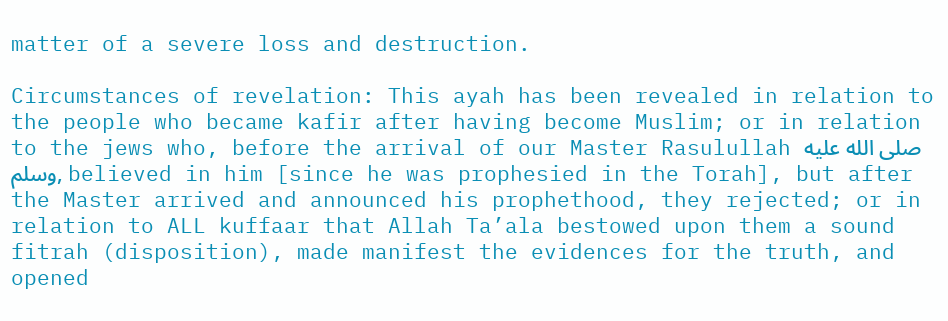matter of a severe loss and destruction.

Circumstances of revelation: This ayah has been revealed in relation to the people who became kafir after having become Muslim; or in relation to the jews who, before the arrival of our Master Rasulullah صلى الله عليه وسلم, believed in him [since he was prophesied in the Torah], but after the Master arrived and announced his prophethood, they rejected; or in relation to ALL kuffaar that Allah Ta’ala bestowed upon them a sound fitrah (disposition), made manifest the evidences for the truth, and opened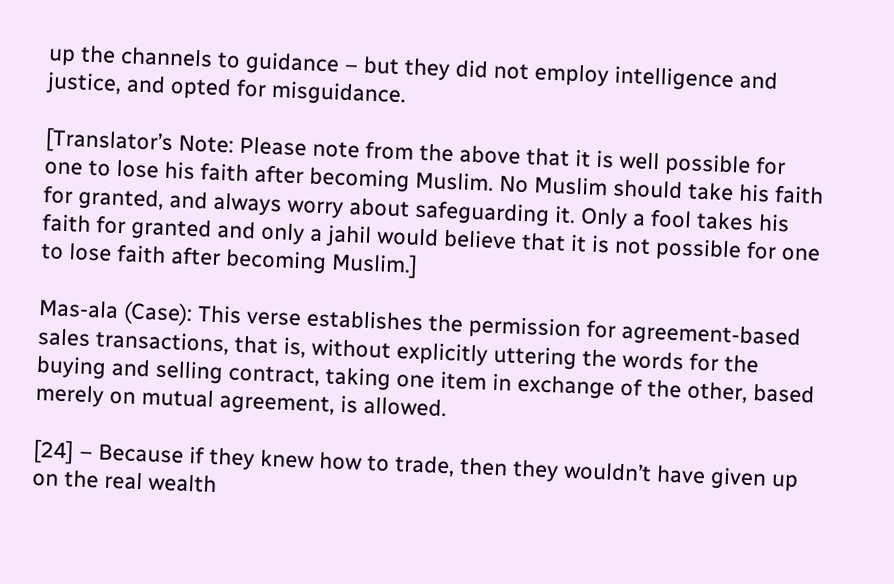up the channels to guidance – but they did not employ intelligence and justice, and opted for misguidance.

[Translator’s Note: Please note from the above that it is well possible for one to lose his faith after becoming Muslim. No Muslim should take his faith for granted, and always worry about safeguarding it. Only a fool takes his faith for granted and only a jahil would believe that it is not possible for one to lose faith after becoming Muslim.]

Mas-ala (Case): This verse establishes the permission for agreement-based sales transactions, that is, without explicitly uttering the words for the buying and selling contract, taking one item in exchange of the other, based merely on mutual agreement, is allowed.

[24] – Because if they knew how to trade, then they wouldn’t have given up on the real wealth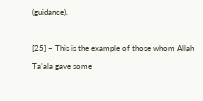(guidance).

[25] – This is the example of those whom Allah Ta’ala gave some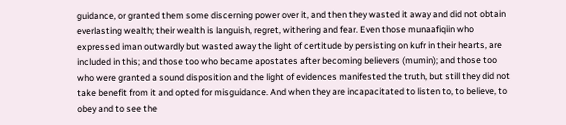guidance, or granted them some discerning power over it, and then they wasted it away and did not obtain everlasting wealth; their wealth is languish, regret, withering and fear. Even those munaafiqiin who expressed iman outwardly but wasted away the light of certitude by persisting on kufr in their hearts, are included in this; and those too who became apostates after becoming believers (mumin); and those too who were granted a sound disposition and the light of evidences manifested the truth, but still they did not take benefit from it and opted for misguidance. And when they are incapacitated to listen to, to believe, to obey and to see the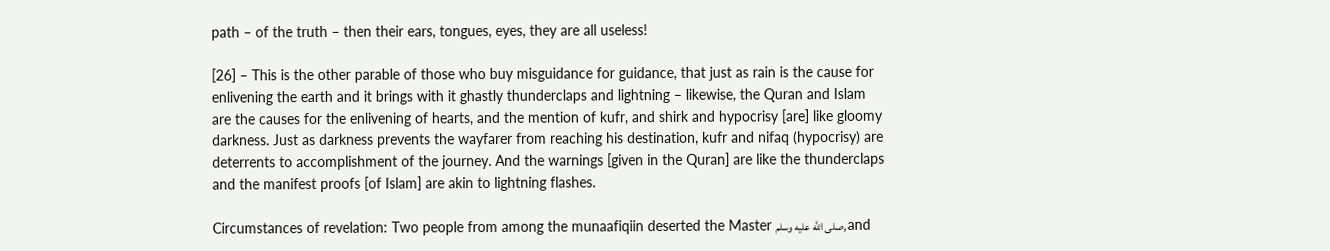path – of the truth – then their ears, tongues, eyes, they are all useless!

[26] – This is the other parable of those who buy misguidance for guidance, that just as rain is the cause for enlivening the earth and it brings with it ghastly thunderclaps and lightning – likewise, the Quran and Islam are the causes for the enlivening of hearts, and the mention of kufr, and shirk and hypocrisy [are] like gloomy darkness. Just as darkness prevents the wayfarer from reaching his destination, kufr and nifaq (hypocrisy) are deterrents to accomplishment of the journey. And the warnings [given in the Quran] are like the thunderclaps and the manifest proofs [of Islam] are akin to lightning flashes.

Circumstances of revelation: Two people from among the munaafiqiin deserted the Master صلى الله عليه وسلم, and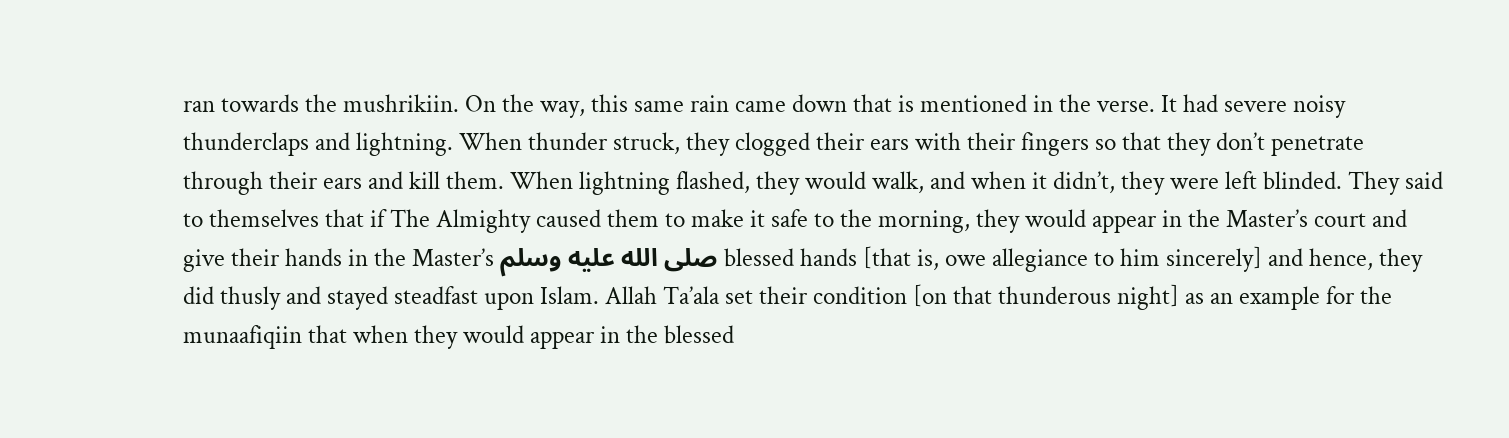ran towards the mushrikiin. On the way, this same rain came down that is mentioned in the verse. It had severe noisy thunderclaps and lightning. When thunder struck, they clogged their ears with their fingers so that they don’t penetrate through their ears and kill them. When lightning flashed, they would walk, and when it didn’t, they were left blinded. They said to themselves that if The Almighty caused them to make it safe to the morning, they would appear in the Master’s court and give their hands in the Master’s صلى الله عليه وسلم blessed hands [that is, owe allegiance to him sincerely] and hence, they did thusly and stayed steadfast upon Islam. Allah Ta’ala set their condition [on that thunderous night] as an example for the munaafiqiin that when they would appear in the blessed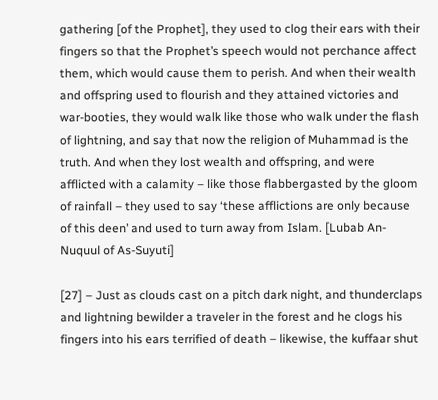gathering [of the Prophet], they used to clog their ears with their fingers so that the Prophet’s speech would not perchance affect them, which would cause them to perish. And when their wealth and offspring used to flourish and they attained victories and war-booties, they would walk like those who walk under the flash of lightning, and say that now the religion of Muhammad is the truth. And when they lost wealth and offspring, and were afflicted with a calamity – like those flabbergasted by the gloom of rainfall – they used to say ‘these afflictions are only because of this deen’ and used to turn away from Islam. [Lubab An-Nuquul of As-Suyuti]

[27] – Just as clouds cast on a pitch dark night, and thunderclaps and lightning bewilder a traveler in the forest and he clogs his fingers into his ears terrified of death – likewise, the kuffaar shut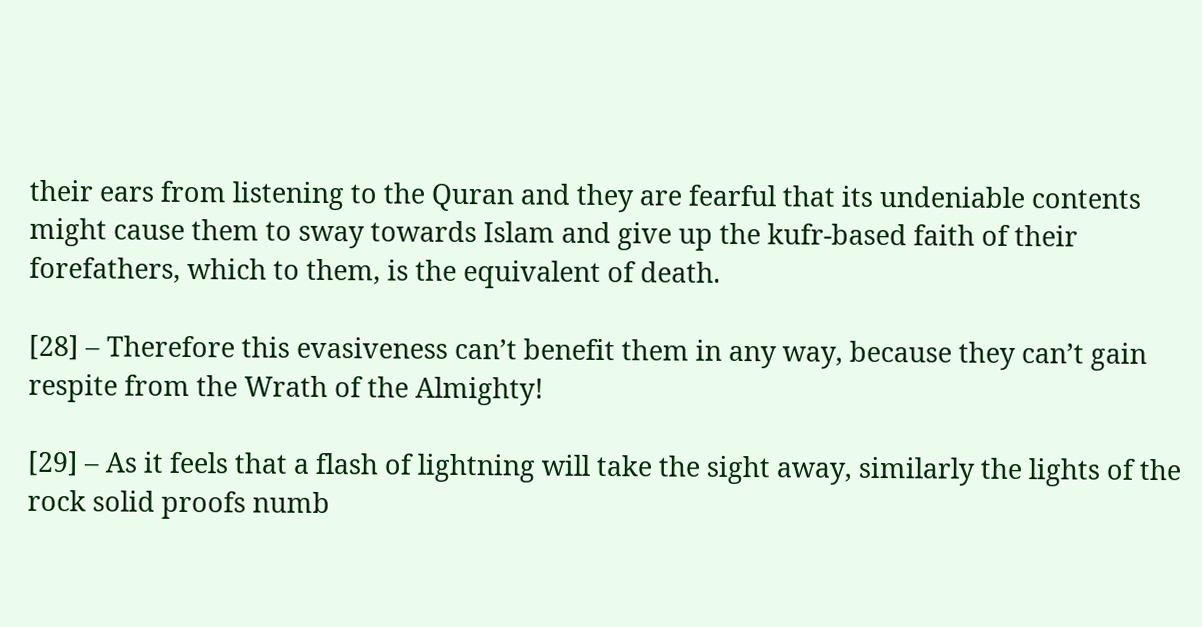their ears from listening to the Quran and they are fearful that its undeniable contents might cause them to sway towards Islam and give up the kufr-based faith of their forefathers, which to them, is the equivalent of death.

[28] – Therefore this evasiveness can’t benefit them in any way, because they can’t gain respite from the Wrath of the Almighty!

[29] – As it feels that a flash of lightning will take the sight away, similarly the lights of the rock solid proofs numb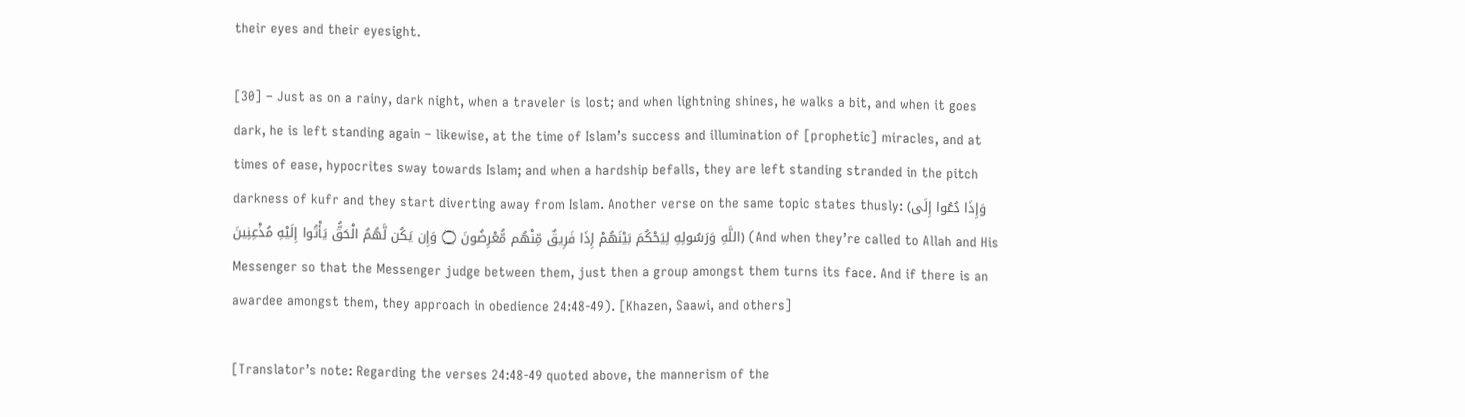their eyes and their eyesight.

[30] – Just as on a rainy, dark night, when a traveler is lost; and when lightning shines, he walks a bit, and when it goes dark, he is left standing again – likewise, at the time of Islam’s success and illumination of [prophetic] miracles, and at times of ease, hypocrites sway towards Islam; and when a hardship befalls, they are left standing stranded in the pitch darkness of kufr and they start diverting away from Islam. Another verse on the same topic states thusly: (وَإِذَا دُعُوا إِلَى اللَّهِ وَرَسُولِهِ لِيَحْكُمَ بَيْنَهُمْ إِذَا فَرِيقٌ مِّنْهُم مُّعْرِضُونَ ۝ وَإِن يَكُن لَّهُمُ الْحَقُّ يَأْتُوا إِلَيْهِ مُذْعِنِينَ) (And when they’re called to Allah and His Messenger so that the Messenger judge between them, just then a group amongst them turns its face. And if there is an awardee amongst them, they approach in obedience 24:48-49). [Khazen, Saawi, and others]

[Translator’s note: Regarding the verses 24:48-49 quoted above, the mannerism of the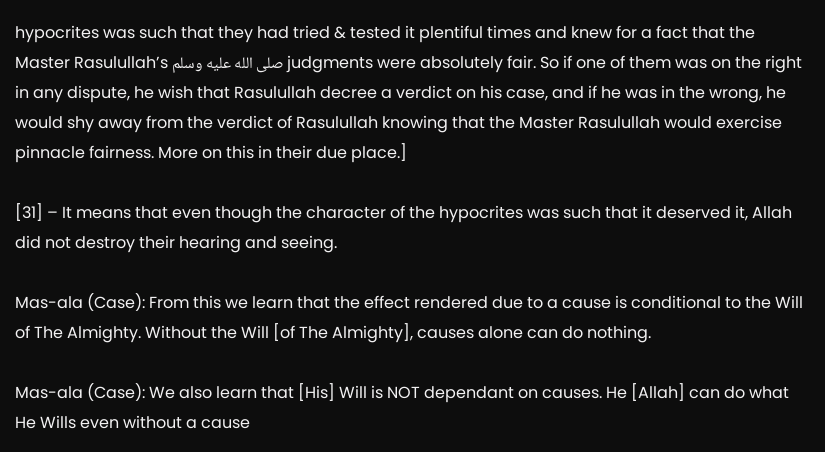hypocrites was such that they had tried & tested it plentiful times and knew for a fact that the Master Rasulullah’s صلى الله عليه وسلم judgments were absolutely fair. So if one of them was on the right in any dispute, he wish that Rasulullah decree a verdict on his case, and if he was in the wrong, he would shy away from the verdict of Rasulullah knowing that the Master Rasulullah would exercise pinnacle fairness. More on this in their due place.]

[31] – It means that even though the character of the hypocrites was such that it deserved it, Allah did not destroy their hearing and seeing.

Mas-ala (Case): From this we learn that the effect rendered due to a cause is conditional to the Will of The Almighty. Without the Will [of The Almighty], causes alone can do nothing.

Mas-ala (Case): We also learn that [His] Will is NOT dependant on causes. He [Allah] can do what He Wills even without a cause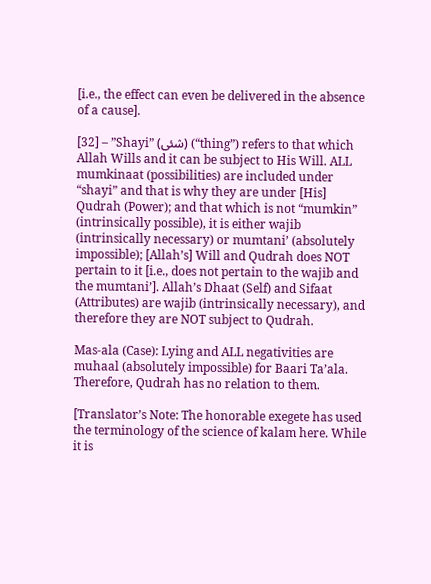[i.e., the effect can even be delivered in the absence of a cause].

[32] – ”Shayi” (شئى) (“thing”) refers to that which Allah Wills and it can be subject to His Will. ALL mumkinaat (possibilities) are included under “shayi” and that is why they are under [His] Qudrah (Power); and that which is not “mumkin” (intrinsically possible), it is either wajib (intrinsically necessary) or mumtani’ (absolutely impossible); [Allah’s] Will and Qudrah does NOT pertain to it [i.e., does not pertain to the wajib and the mumtani’]. Allah’s Dhaat (Self) and Sifaat (Attributes) are wajib (intrinsically necessary), and therefore they are NOT subject to Qudrah.

Mas-ala (Case): Lying and ALL negativities are muhaal (absolutely impossible) for Baari Ta’ala. Therefore, Qudrah has no relation to them.

[Translator’s Note: The honorable exegete has used the terminology of the science of kalam here. While it is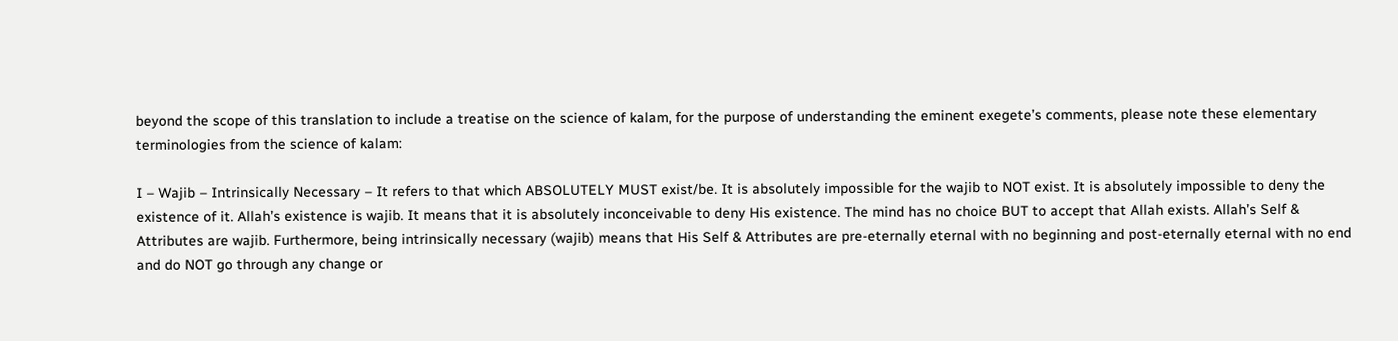beyond the scope of this translation to include a treatise on the science of kalam, for the purpose of understanding the eminent exegete’s comments, please note these elementary terminologies from the science of kalam:

I – Wajib – Intrinsically Necessary – It refers to that which ABSOLUTELY MUST exist/be. It is absolutely impossible for the wajib to NOT exist. It is absolutely impossible to deny the existence of it. Allah’s existence is wajib. It means that it is absolutely inconceivable to deny His existence. The mind has no choice BUT to accept that Allah exists. Allah’s Self & Attributes are wajib. Furthermore, being intrinsically necessary (wajib) means that His Self & Attributes are pre-eternally eternal with no beginning and post-eternally eternal with no end and do NOT go through any change or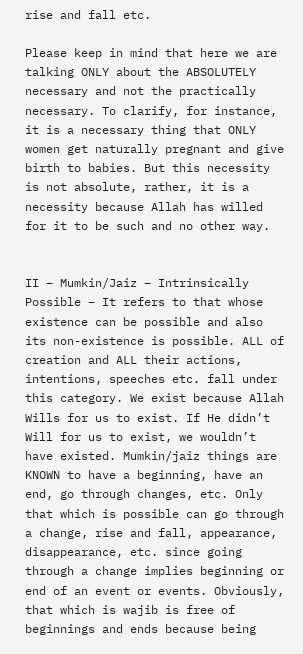rise and fall etc.

Please keep in mind that here we are talking ONLY about the ABSOLUTELY necessary and not the practically necessary. To clarify, for instance, it is a necessary thing that ONLY women get naturally pregnant and give birth to babies. But this necessity is not absolute, rather, it is a necessity because Allah has willed for it to be such and no other way.


II – Mumkin/Jaiz – Intrinsically Possible – It refers to that whose existence can be possible and also its non-existence is possible. ALL of creation and ALL their actions, intentions, speeches etc. fall under this category. We exist because Allah Wills for us to exist. If He didn’t Will for us to exist, we wouldn’t have existed. Mumkin/jaiz things are KNOWN to have a beginning, have an end, go through changes, etc. Only that which is possible can go through a change, rise and fall, appearance, disappearance, etc. since going through a change implies beginning or end of an event or events. Obviously, that which is wajib is free of beginnings and ends because being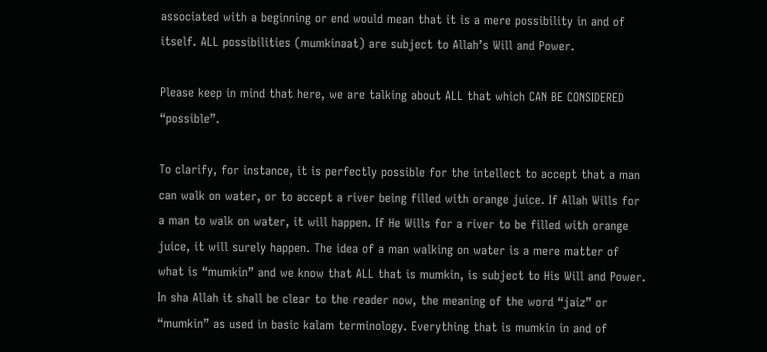associated with a beginning or end would mean that it is a mere possibility in and of itself. ALL possibilities (mumkinaat) are subject to Allah’s Will and Power.

Please keep in mind that here, we are talking about ALL that which CAN BE CONSIDERED “possible”.

To clarify, for instance, it is perfectly possible for the intellect to accept that a man can walk on water, or to accept a river being filled with orange juice. If Allah Wills for a man to walk on water, it will happen. If He Wills for a river to be filled with orange juice, it will surely happen. The idea of a man walking on water is a mere matter of what is “mumkin” and we know that ALL that is mumkin, is subject to His Will and Power. In sha Allah it shall be clear to the reader now, the meaning of the word “jaiz” or “mumkin” as used in basic kalam terminology. Everything that is mumkin in and of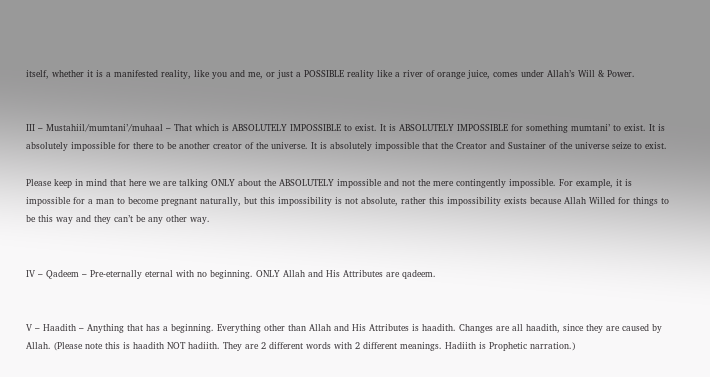itself, whether it is a manifested reality, like you and me, or just a POSSIBLE reality like a river of orange juice, comes under Allah’s Will & Power.


III – Mustahiil/mumtani’/muhaal – That which is ABSOLUTELY IMPOSSIBLE to exist. It is ABSOLUTELY IMPOSSIBLE for something mumtani’ to exist. It is absolutely impossible for there to be another creator of the universe. It is absolutely impossible that the Creator and Sustainer of the universe seize to exist.

Please keep in mind that here we are talking ONLY about the ABSOLUTELY impossible and not the mere contingently impossible. For example, it is impossible for a man to become pregnant naturally, but this impossibility is not absolute, rather this impossibility exists because Allah Willed for things to be this way and they can’t be any other way.


IV – Qadeem – Pre-eternally eternal with no beginning. ONLY Allah and His Attributes are qadeem.


V – Haadith – Anything that has a beginning. Everything other than Allah and His Attributes is haadith. Changes are all haadith, since they are caused by Allah. (Please note this is haadith NOT hadiith. They are 2 different words with 2 different meanings. Hadiith is Prophetic narration.)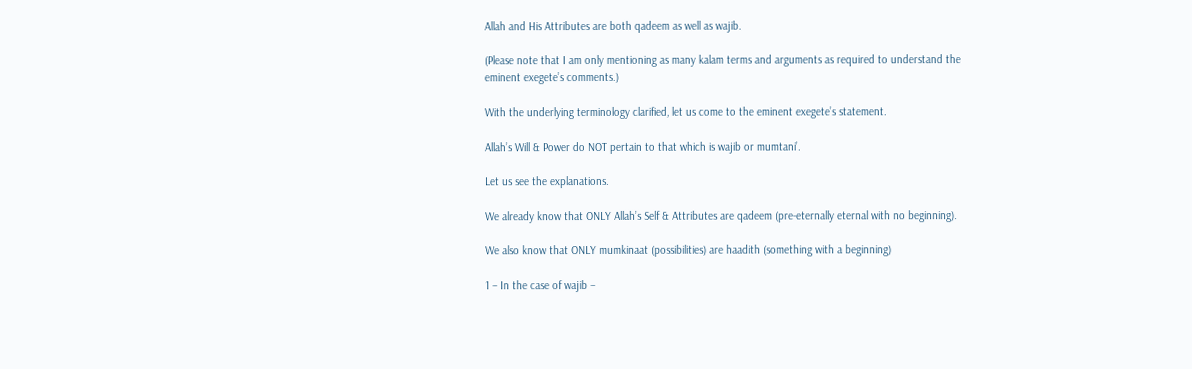Allah and His Attributes are both qadeem as well as wajib.

(Please note that I am only mentioning as many kalam terms and arguments as required to understand the eminent exegete’s comments.)

With the underlying terminology clarified, let us come to the eminent exegete’s statement.

Allah’s Will & Power do NOT pertain to that which is wajib or mumtani’.

Let us see the explanations.

We already know that ONLY Allah’s Self & Attributes are qadeem (pre-eternally eternal with no beginning).

We also know that ONLY mumkinaat (possibilities) are haadith (something with a beginning)

1 – In the case of wajib –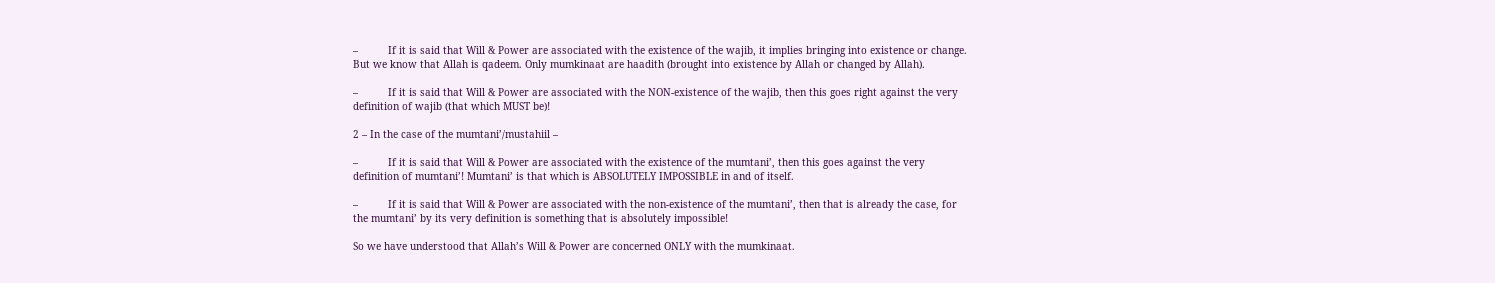–          If it is said that Will & Power are associated with the existence of the wajib, it implies bringing into existence or change. But we know that Allah is qadeem. Only mumkinaat are haadith (brought into existence by Allah or changed by Allah).

–          If it is said that Will & Power are associated with the NON-existence of the wajib, then this goes right against the very definition of wajib (that which MUST be)!

2 – In the case of the mumtani’/mustahiil –

–          If it is said that Will & Power are associated with the existence of the mumtani’, then this goes against the very definition of mumtani’! Mumtani’ is that which is ABSOLUTELY IMPOSSIBLE in and of itself.

–          If it is said that Will & Power are associated with the non-existence of the mumtani’, then that is already the case, for the mumtani’ by its very definition is something that is absolutely impossible!

So we have understood that Allah’s Will & Power are concerned ONLY with the mumkinaat.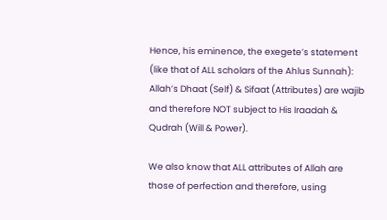Hence, his eminence, the exegete’s statement (like that of ALL scholars of the Ahlus Sunnah): Allah’s Dhaat (Self) & Sifaat (Attributes) are wajib and therefore NOT subject to His Iraadah & Qudrah (Will & Power).

We also know that ALL attributes of Allah are those of perfection and therefore, using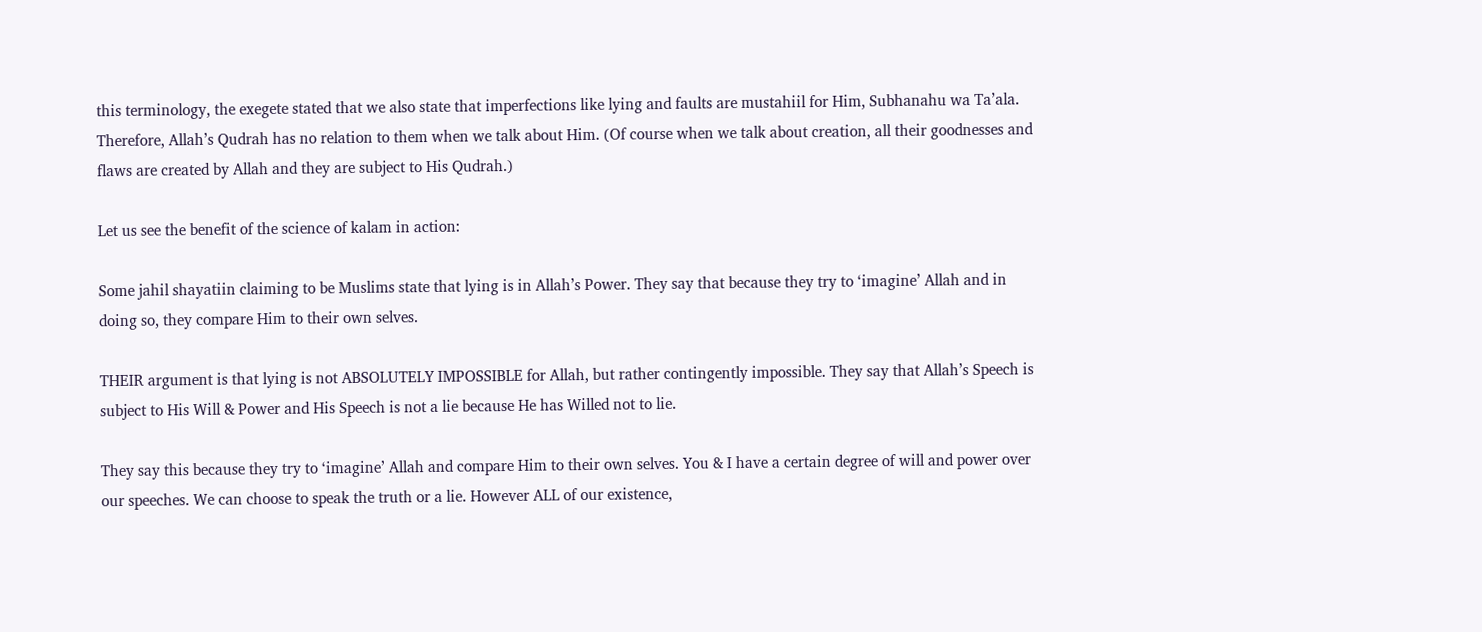this terminology, the exegete stated that we also state that imperfections like lying and faults are mustahiil for Him, Subhanahu wa Ta’ala. Therefore, Allah’s Qudrah has no relation to them when we talk about Him. (Of course when we talk about creation, all their goodnesses and flaws are created by Allah and they are subject to His Qudrah.)

Let us see the benefit of the science of kalam in action:

Some jahil shayatiin claiming to be Muslims state that lying is in Allah’s Power. They say that because they try to ‘imagine’ Allah and in doing so, they compare Him to their own selves.

THEIR argument is that lying is not ABSOLUTELY IMPOSSIBLE for Allah, but rather contingently impossible. They say that Allah’s Speech is subject to His Will & Power and His Speech is not a lie because He has Willed not to lie.

They say this because they try to ‘imagine’ Allah and compare Him to their own selves. You & I have a certain degree of will and power over our speeches. We can choose to speak the truth or a lie. However ALL of our existence,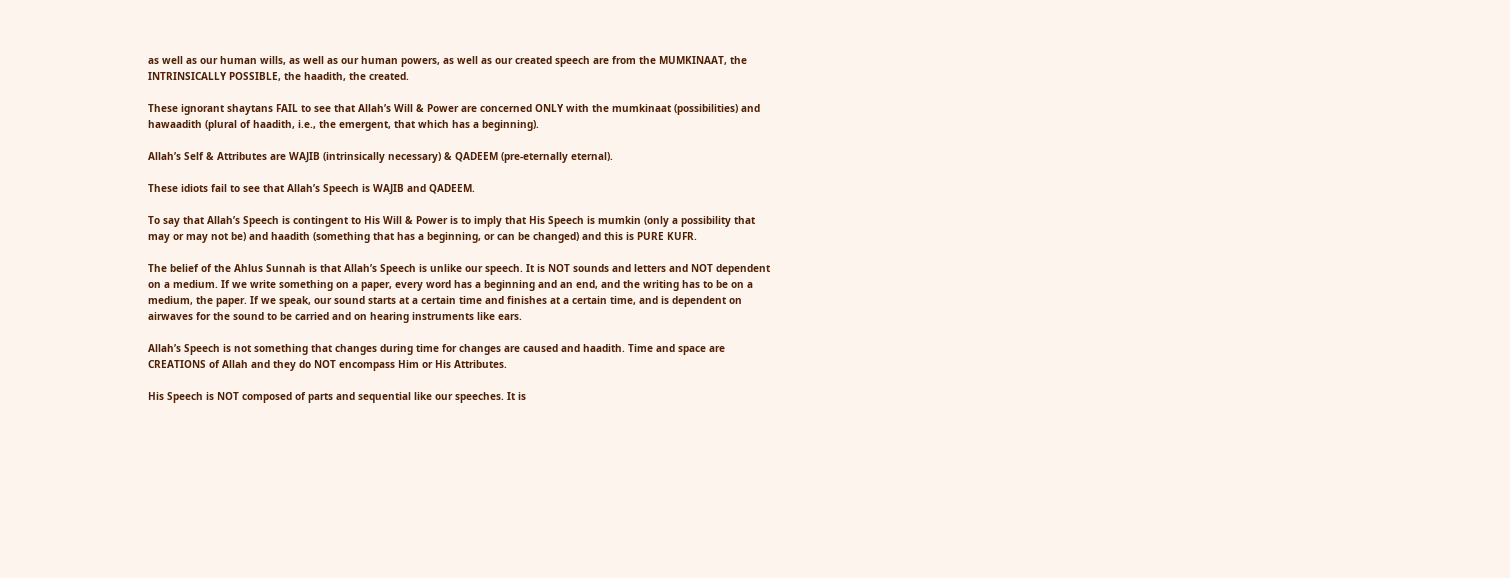as well as our human wills, as well as our human powers, as well as our created speech are from the MUMKINAAT, the INTRINSICALLY POSSIBLE, the haadith, the created.

These ignorant shaytans FAIL to see that Allah’s Will & Power are concerned ONLY with the mumkinaat (possibilities) and hawaadith (plural of haadith, i.e., the emergent, that which has a beginning).

Allah’s Self & Attributes are WAJIB (intrinsically necessary) & QADEEM (pre-eternally eternal).

These idiots fail to see that Allah’s Speech is WAJIB and QADEEM.

To say that Allah’s Speech is contingent to His Will & Power is to imply that His Speech is mumkin (only a possibility that may or may not be) and haadith (something that has a beginning, or can be changed) and this is PURE KUFR.

The belief of the Ahlus Sunnah is that Allah’s Speech is unlike our speech. It is NOT sounds and letters and NOT dependent on a medium. If we write something on a paper, every word has a beginning and an end, and the writing has to be on a medium, the paper. If we speak, our sound starts at a certain time and finishes at a certain time, and is dependent on airwaves for the sound to be carried and on hearing instruments like ears.

Allah’s Speech is not something that changes during time for changes are caused and haadith. Time and space are CREATIONS of Allah and they do NOT encompass Him or His Attributes.

His Speech is NOT composed of parts and sequential like our speeches. It is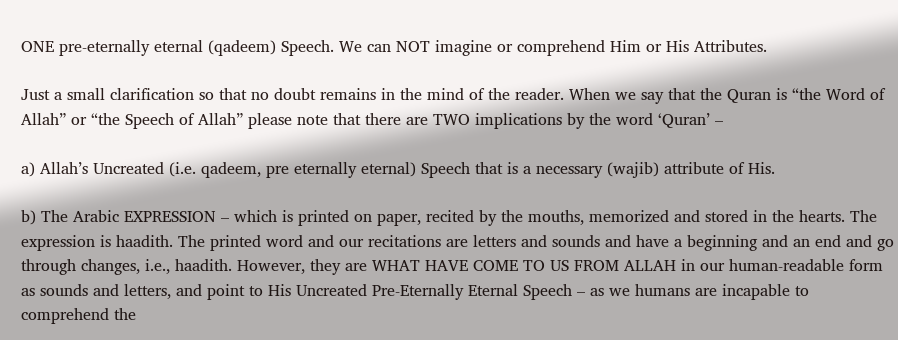ONE pre-eternally eternal (qadeem) Speech. We can NOT imagine or comprehend Him or His Attributes.

Just a small clarification so that no doubt remains in the mind of the reader. When we say that the Quran is “the Word of Allah” or “the Speech of Allah” please note that there are TWO implications by the word ‘Quran’ –

a) Allah’s Uncreated (i.e. qadeem, pre eternally eternal) Speech that is a necessary (wajib) attribute of His.

b) The Arabic EXPRESSION – which is printed on paper, recited by the mouths, memorized and stored in the hearts. The expression is haadith. The printed word and our recitations are letters and sounds and have a beginning and an end and go through changes, i.e., haadith. However, they are WHAT HAVE COME TO US FROM ALLAH in our human-readable form as sounds and letters, and point to His Uncreated Pre-Eternally Eternal Speech – as we humans are incapable to comprehend the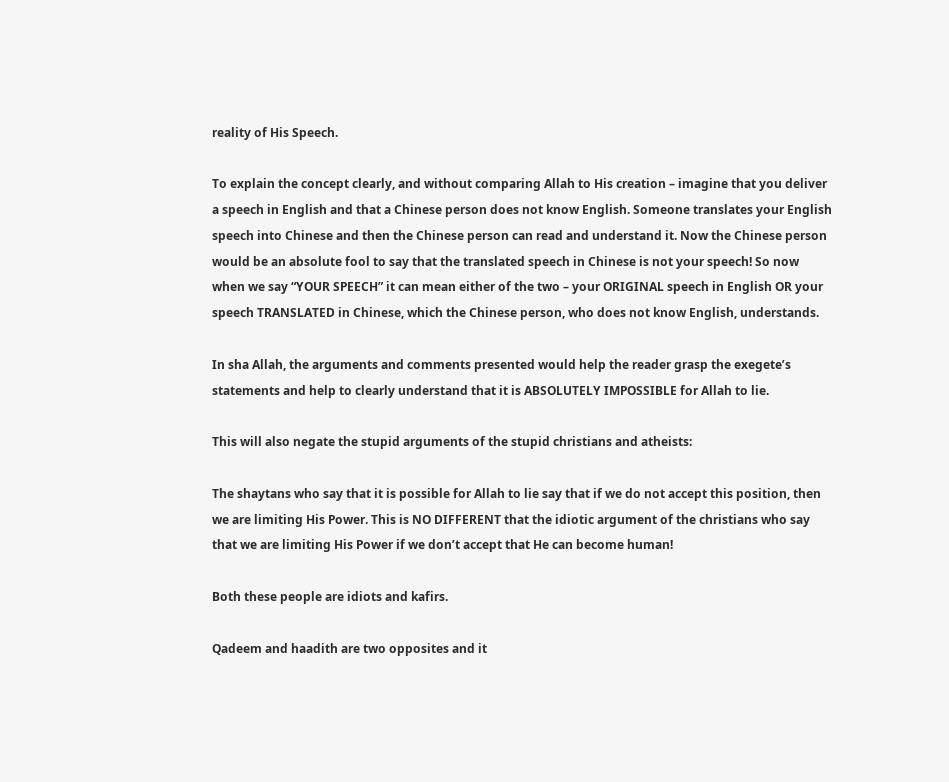reality of His Speech.

To explain the concept clearly, and without comparing Allah to His creation – imagine that you deliver a speech in English and that a Chinese person does not know English. Someone translates your English speech into Chinese and then the Chinese person can read and understand it. Now the Chinese person would be an absolute fool to say that the translated speech in Chinese is not your speech! So now when we say “YOUR SPEECH” it can mean either of the two – your ORIGINAL speech in English OR your speech TRANSLATED in Chinese, which the Chinese person, who does not know English, understands.

In sha Allah, the arguments and comments presented would help the reader grasp the exegete’s statements and help to clearly understand that it is ABSOLUTELY IMPOSSIBLE for Allah to lie.

This will also negate the stupid arguments of the stupid christians and atheists:

The shaytans who say that it is possible for Allah to lie say that if we do not accept this position, then we are limiting His Power. This is NO DIFFERENT that the idiotic argument of the christians who say that we are limiting His Power if we don’t accept that He can become human!

Both these people are idiots and kafirs.

Qadeem and haadith are two opposites and it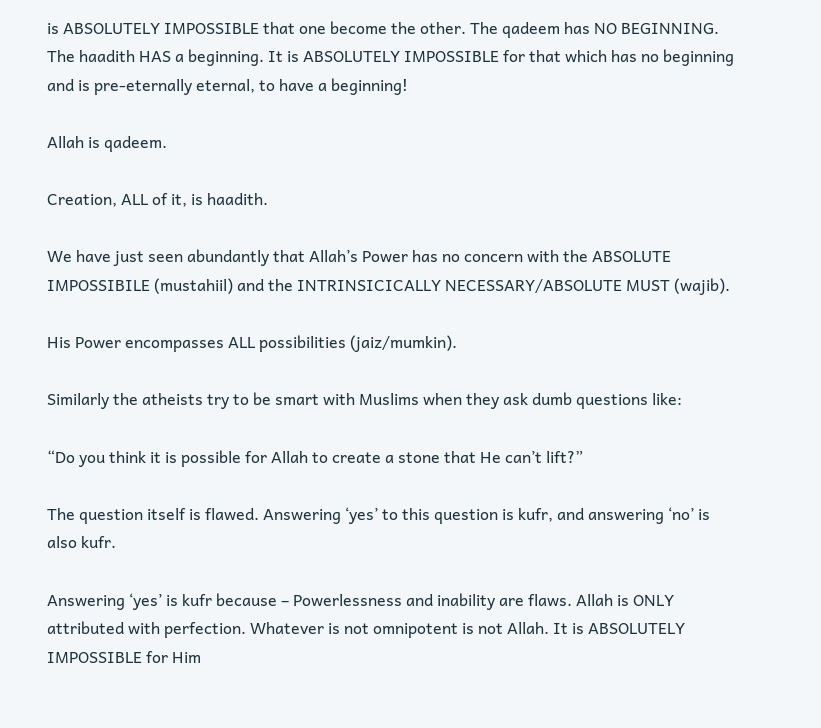is ABSOLUTELY IMPOSSIBLE that one become the other. The qadeem has NO BEGINNING. The haadith HAS a beginning. It is ABSOLUTELY IMPOSSIBLE for that which has no beginning and is pre-eternally eternal, to have a beginning!

Allah is qadeem.

Creation, ALL of it, is haadith.

We have just seen abundantly that Allah’s Power has no concern with the ABSOLUTE IMPOSSIBILE (mustahiil) and the INTRINSICICALLY NECESSARY/ABSOLUTE MUST (wajib).

His Power encompasses ALL possibilities (jaiz/mumkin).

Similarly the atheists try to be smart with Muslims when they ask dumb questions like:

“Do you think it is possible for Allah to create a stone that He can’t lift?”

The question itself is flawed. Answering ‘yes’ to this question is kufr, and answering ‘no’ is also kufr.

Answering ‘yes’ is kufr because – Powerlessness and inability are flaws. Allah is ONLY attributed with perfection. Whatever is not omnipotent is not Allah. It is ABSOLUTELY IMPOSSIBLE for Him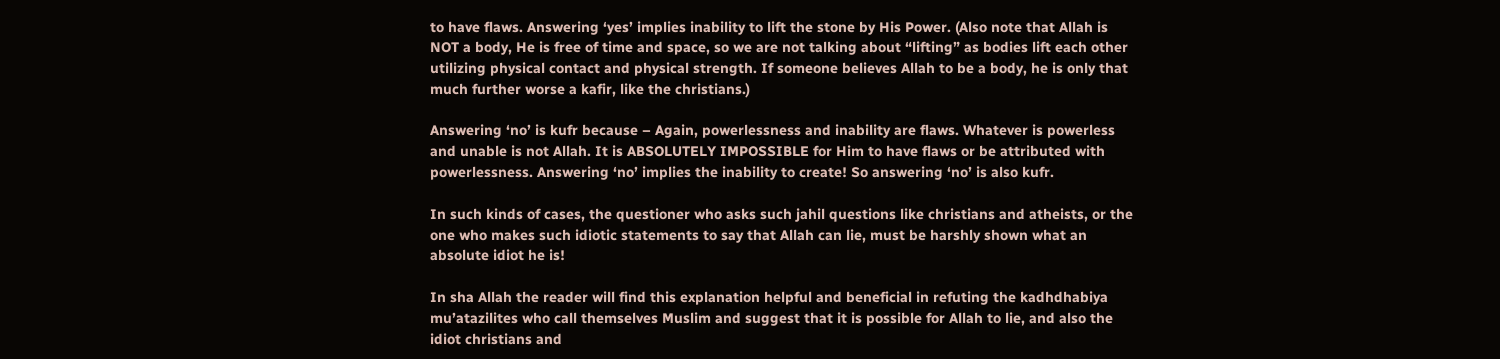to have flaws. Answering ‘yes’ implies inability to lift the stone by His Power. (Also note that Allah is NOT a body, He is free of time and space, so we are not talking about “lifting” as bodies lift each other utilizing physical contact and physical strength. If someone believes Allah to be a body, he is only that much further worse a kafir, like the christians.)

Answering ‘no’ is kufr because – Again, powerlessness and inability are flaws. Whatever is powerless and unable is not Allah. It is ABSOLUTELY IMPOSSIBLE for Him to have flaws or be attributed with powerlessness. Answering ‘no’ implies the inability to create! So answering ‘no’ is also kufr.

In such kinds of cases, the questioner who asks such jahil questions like christians and atheists, or the one who makes such idiotic statements to say that Allah can lie, must be harshly shown what an absolute idiot he is!

In sha Allah the reader will find this explanation helpful and beneficial in refuting the kadhdhabiya mu’atazilites who call themselves Muslim and suggest that it is possible for Allah to lie, and also the idiot christians and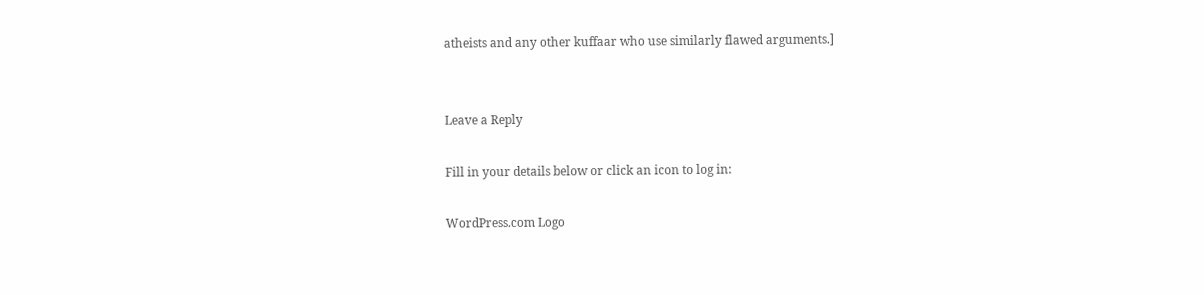atheists and any other kuffaar who use similarly flawed arguments.]


Leave a Reply

Fill in your details below or click an icon to log in:

WordPress.com Logo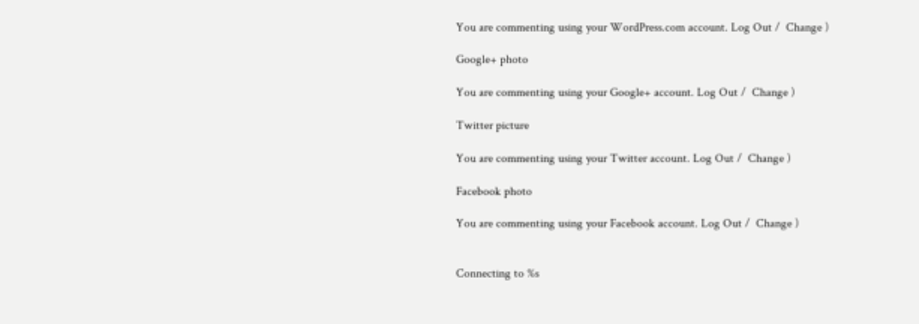You are commenting using your WordPress.com account. Log Out /  Change )

Google+ photo

You are commenting using your Google+ account. Log Out /  Change )

Twitter picture

You are commenting using your Twitter account. Log Out /  Change )

Facebook photo

You are commenting using your Facebook account. Log Out /  Change )


Connecting to %s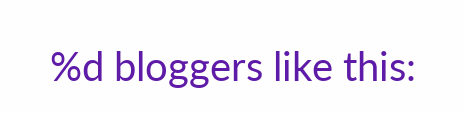%d bloggers like this: